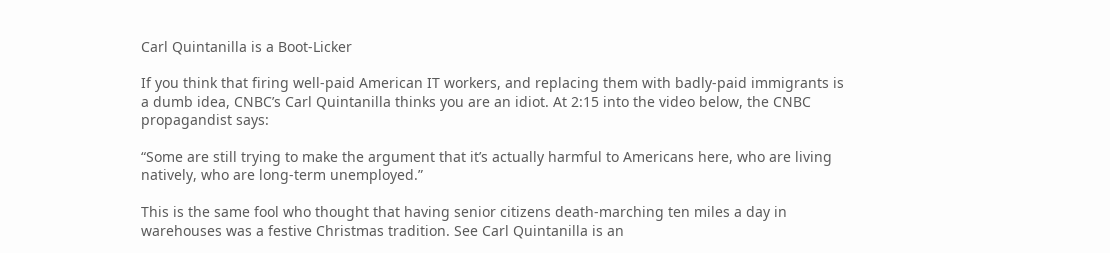Carl Quintanilla is a Boot-Licker

If you think that firing well-paid American IT workers, and replacing them with badly-paid immigrants is a dumb idea, CNBC’s Carl Quintanilla thinks you are an idiot. At 2:15 into the video below, the CNBC propagandist says:

“Some are still trying to make the argument that it’s actually harmful to Americans here, who are living natively, who are long-term unemployed.”

This is the same fool who thought that having senior citizens death-marching ten miles a day in warehouses was a festive Christmas tradition. See Carl Quintanilla is an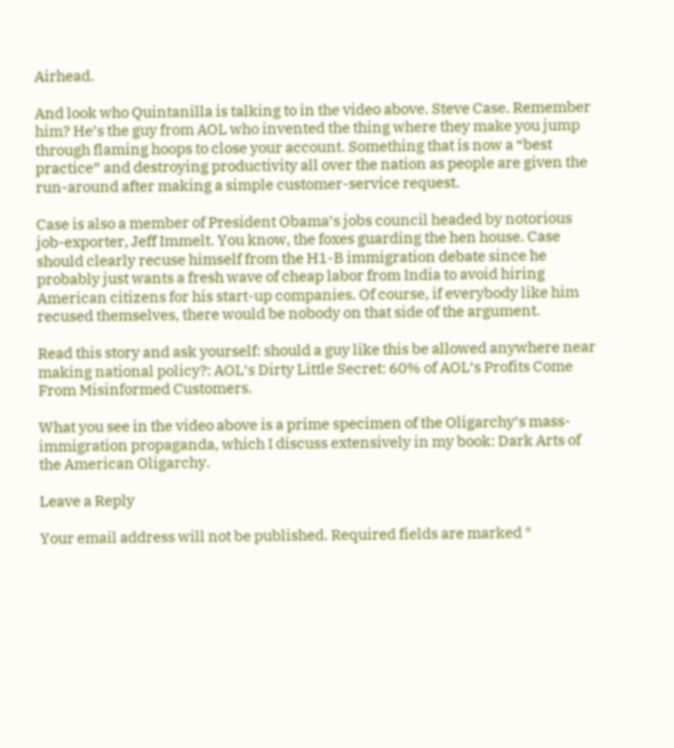Airhead.

And look who Quintanilla is talking to in the video above. Steve Case. Remember him? He’s the guy from AOL who invented the thing where they make you jump through flaming hoops to close your account. Something that is now a “best practice” and destroying productivity all over the nation as people are given the run-around after making a simple customer-service request.

Case is also a member of President Obama’s jobs council headed by notorious job-exporter, Jeff Immelt. You know, the foxes guarding the hen house. Case should clearly recuse himself from the H1-B immigration debate since he probably just wants a fresh wave of cheap labor from India to avoid hiring American citizens for his start-up companies. Of course, if everybody like him recused themselves, there would be nobody on that side of the argument.

Read this story and ask yourself: should a guy like this be allowed anywhere near making national policy?: AOL’s Dirty Little Secret: 60% of AOL’s Profits Come From Misinformed Customers.

What you see in the video above is a prime specimen of the Oligarchy’s mass-immigration propaganda, which I discuss extensively in my book: Dark Arts of the American Oligarchy.

Leave a Reply

Your email address will not be published. Required fields are marked *